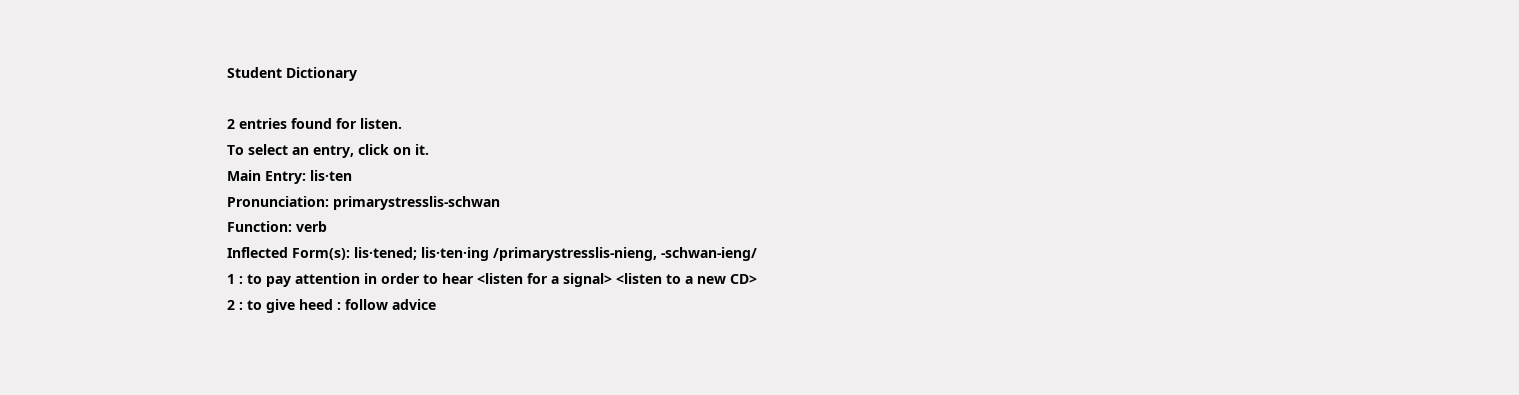Student Dictionary

2 entries found for listen.
To select an entry, click on it.
Main Entry: lis·ten
Pronunciation: primarystresslis-schwan
Function: verb
Inflected Form(s): lis·tened; lis·ten·ing /primarystresslis-nieng, -schwan-ieng/
1 : to pay attention in order to hear <listen for a signal> <listen to a new CD>
2 : to give heed : follow advice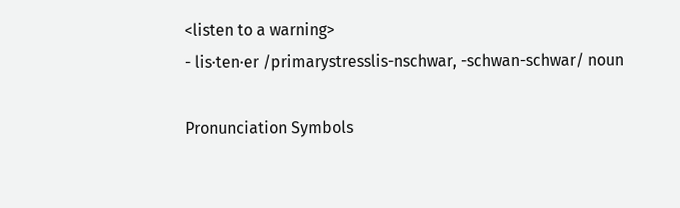<listen to a warning>
- lis·ten·er /primarystresslis-nschwar, -schwan-schwar/ noun

Pronunciation Symbols